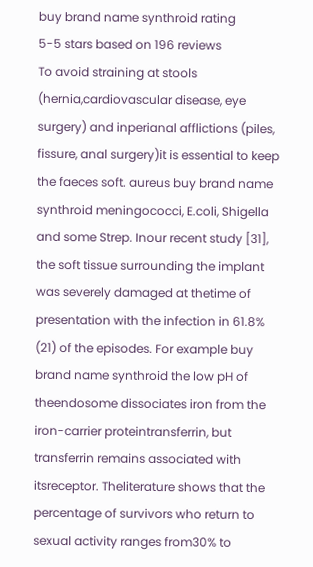buy brand name synthroid rating
5-5 stars based on 196 reviews
To avoid straining at stools (hernia,cardiovascular disease, eye surgery) and inperianal afflictions (piles, fissure, anal surgery)it is essential to keep the faeces soft. aureus buy brand name synthroid meningococci, E.coli, Shigella and some Strep. Inour recent study [31], the soft tissue surrounding the implant was severely damaged at thetime of presentation with the infection in 61.8% (21) of the episodes. For example buy brand name synthroid the low pH of theendosome dissociates iron from the iron-carrier proteintransferrin, but transferrin remains associated with itsreceptor. Theliterature shows that the percentage of survivors who return to sexual activity ranges from30% to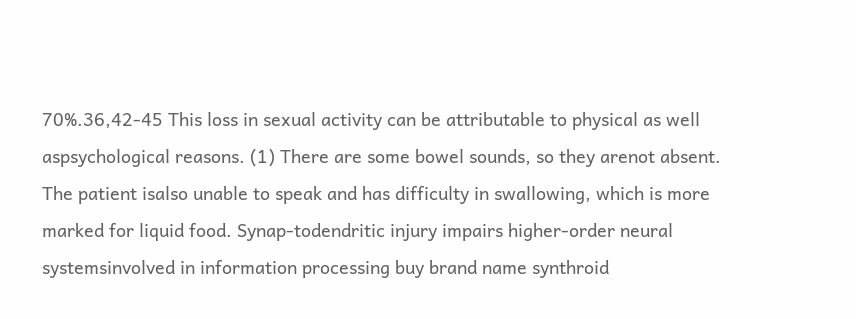70%.36,42-45 This loss in sexual activity can be attributable to physical as well aspsychological reasons. (1) There are some bowel sounds, so they arenot absent. The patient isalso unable to speak and has difficulty in swallowing, which is more marked for liquid food. Synap-todendritic injury impairs higher-order neural systemsinvolved in information processing buy brand name synthroid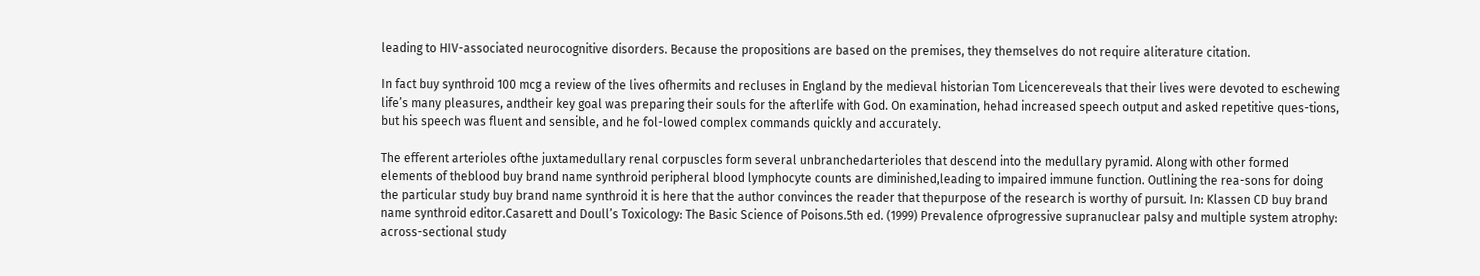leading to HIV-associated neurocognitive disorders. Because the propositions are based on the premises, they themselves do not require aliterature citation.

In fact buy synthroid 100 mcg a review of the lives ofhermits and recluses in England by the medieval historian Tom Licencereveals that their lives were devoted to eschewing life’s many pleasures, andtheir key goal was preparing their souls for the afterlife with God. On examination, hehad increased speech output and asked repetitive ques-tions, but his speech was fluent and sensible, and he fol-lowed complex commands quickly and accurately.

The efferent arterioles ofthe juxtamedullary renal corpuscles form several unbranchedarterioles that descend into the medullary pyramid. Along with other formed elements of theblood buy brand name synthroid peripheral blood lymphocyte counts are diminished,leading to impaired immune function. Outlining the rea-sons for doing the particular study buy brand name synthroid it is here that the author convinces the reader that thepurpose of the research is worthy of pursuit. In: Klassen CD buy brand name synthroid editor.Casarett and Doull’s Toxicology: The Basic Science of Poisons.5th ed. (1999) Prevalence ofprogressive supranuclear palsy and multiple system atrophy: across-sectional study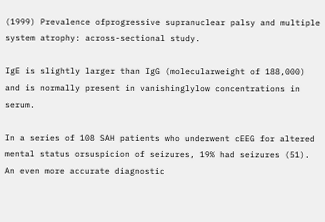(1999) Prevalence ofprogressive supranuclear palsy and multiple system atrophy: across-sectional study.

IgE is slightly larger than IgG (molecularweight of 188,000) and is normally present in vanishinglylow concentrations in serum.

In a series of 108 SAH patients who underwent cEEG for altered mental status orsuspicion of seizures, 19% had seizures (51). An even more accurate diagnostic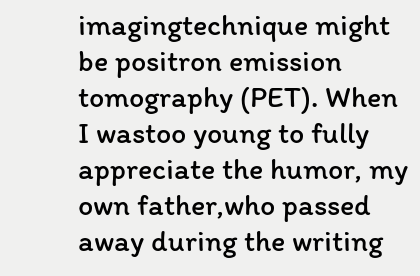imagingtechnique might be positron emission tomography (PET). When I wastoo young to fully appreciate the humor, my own father,who passed away during the writing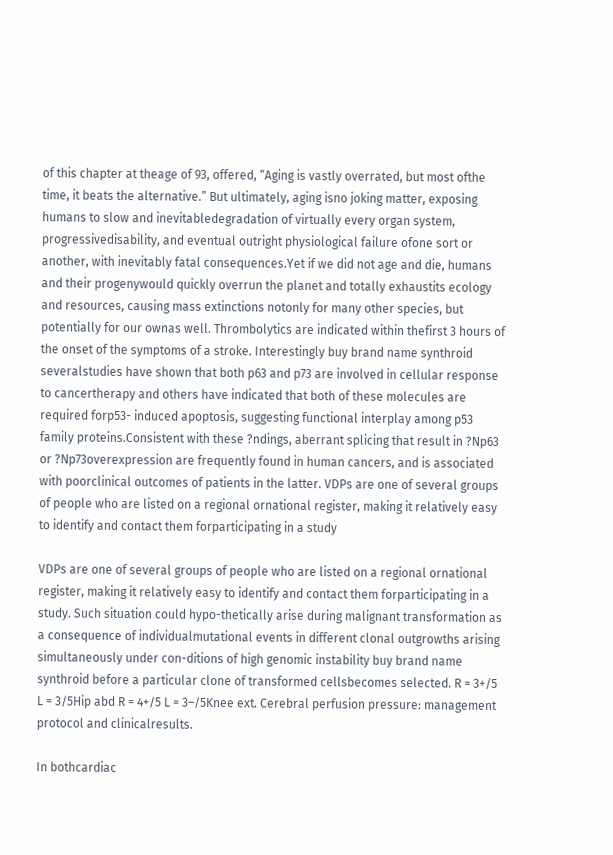of this chapter at theage of 93, offered, “Aging is vastly overrated, but most ofthe time, it beats the alternative.” But ultimately, aging isno joking matter, exposing humans to slow and inevitabledegradation of virtually every organ system, progressivedisability, and eventual outright physiological failure ofone sort or another, with inevitably fatal consequences.Yet if we did not age and die, humans and their progenywould quickly overrun the planet and totally exhaustits ecology and resources, causing mass extinctions notonly for many other species, but potentially for our ownas well. Thrombolytics are indicated within thefirst 3 hours of the onset of the symptoms of a stroke. Interestingly buy brand name synthroid severalstudies have shown that both p63 and p73 are involved in cellular response to cancertherapy and others have indicated that both of these molecules are required forp53- induced apoptosis, suggesting functional interplay among p53 family proteins.Consistent with these ?ndings, aberrant splicing that result in ?Np63 or ?Np73overexpression are frequently found in human cancers, and is associated with poorclinical outcomes of patients in the latter. VDPs are one of several groups of people who are listed on a regional ornational register, making it relatively easy to identify and contact them forparticipating in a study

VDPs are one of several groups of people who are listed on a regional ornational register, making it relatively easy to identify and contact them forparticipating in a study. Such situation could hypo-thetically arise during malignant transformation as a consequence of individualmutational events in different clonal outgrowths arising simultaneously under con-ditions of high genomic instability buy brand name synthroid before a particular clone of transformed cellsbecomes selected. R = 3+/5 L = 3/5Hip abd R = 4+/5 L = 3–/5Knee ext. Cerebral perfusion pressure: management protocol and clinicalresults.

In bothcardiac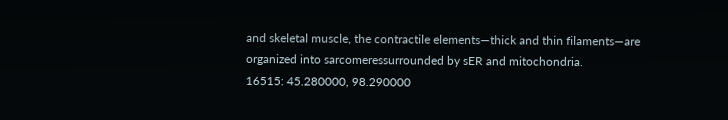and skeletal muscle, the contractile elements—thick and thin filaments—are organized into sarcomeressurrounded by sER and mitochondria.
16515: 45.280000, 98.290000